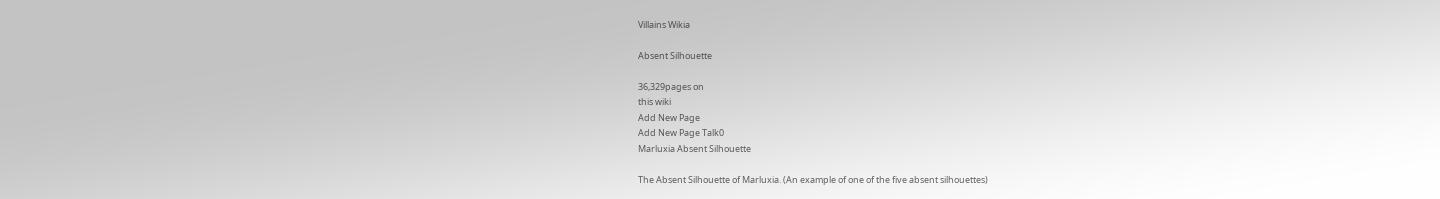Villains Wikia

Absent Silhouette

36,329pages on
this wiki
Add New Page
Add New Page Talk0
Marluxia Absent Silhouette

The Absent Silhouette of Marluxia. (An example of one of the five absent silhouettes)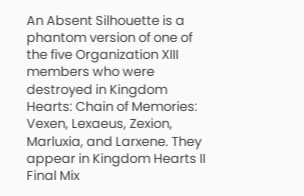An Absent Silhouette is a phantom version of one of the five Organization XIII members who were destroyed in Kingdom Hearts: Chain of Memories: Vexen, Lexaeus, Zexion, Marluxia, and Larxene. They appear in Kingdom Hearts II Final Mix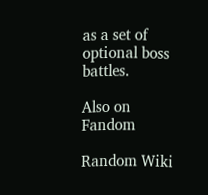as a set of optional boss battles.

Also on Fandom

Random Wiki